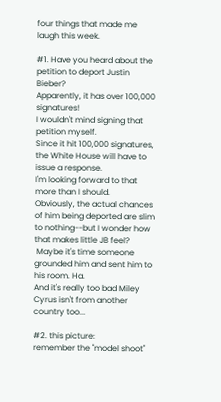four things that made me laugh this week.

#1. Have you heard about the petition to deport Justin Bieber?
Apparently, it has over 100,000 signatures!
I wouldn't mind signing that petition myself.
Since it hit 100,000 signatures, the White House will have to issue a response.
I'm looking forward to that more than I should.
Obviously, the actual chances of him being deported are slim to nothing--but I wonder how that makes little JB feel?
 Maybe it's time someone grounded him and sent him to his room. Ha.
And it's really too bad Miley Cyrus isn't from another country too...

#2. this picture:
remember the "model shoot"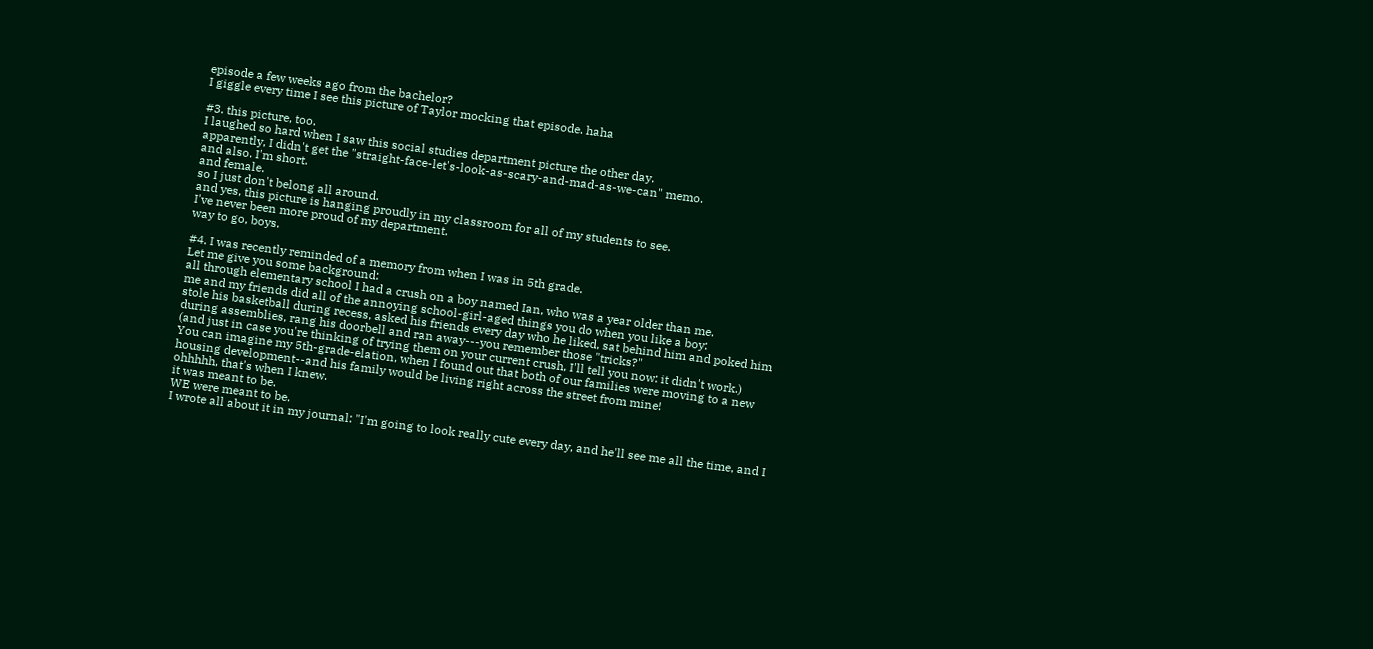episode a few weeks ago from the bachelor?
I giggle every time I see this picture of Taylor mocking that episode. haha

#3. this picture, too.
I laughed so hard when I saw this social studies department picture the other day.
apparently, I didn't get the "straight-face-let's-look-as-scary-and-mad-as-we-can" memo.
and also. I'm short.
and female.
so I just don't belong all around.
and yes, this picture is hanging proudly in my classroom for all of my students to see.
I've never been more proud of my department.
way to go, boys.

#4. I was recently reminded of a memory from when I was in 5th grade.
Let me give you some background:
all through elementary school I had a crush on a boy named Ian, who was a year older than me.
me and my friends did all of the annoying school-girl-aged things you do when you like a boy:
stole his basketball during recess, asked his friends every day who he liked, sat behind him and poked him during assemblies, rang his doorbell and ran away---you remember those "tricks?"
(and just in case you're thinking of trying them on your current crush, I'll tell you now: it didn't work.)
You can imagine my 5th-grade-elation, when I found out that both of our families were moving to a new housing development--and his family would be living right across the street from mine!
ohhhhh, that's when I knew.
it was meant to be.
WE were meant to be.
I wrote all about it in my journal: "I'm going to look really cute every day, and he'll see me all the time, and I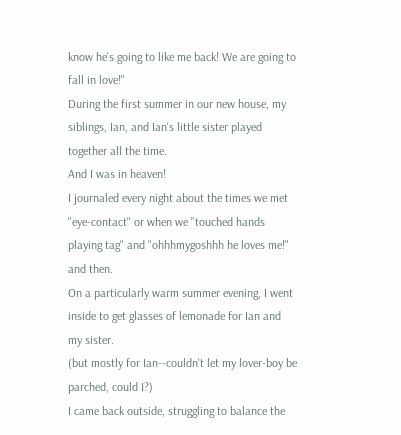know he's going to like me back! We are going to fall in love!"
During the first summer in our new house, my siblings, Ian, and Ian's little sister played together all the time.
And I was in heaven!
I journaled every night about the times we met "eye-contact" or when we "touched hands playing tag" and "ohhhmygoshhh he loves me!"
and then.
On a particularly warm summer evening, I went inside to get glasses of lemonade for Ian and my sister.
(but mostly for Ian--couldn't let my lover-boy be parched, could I?)
I came back outside, struggling to balance the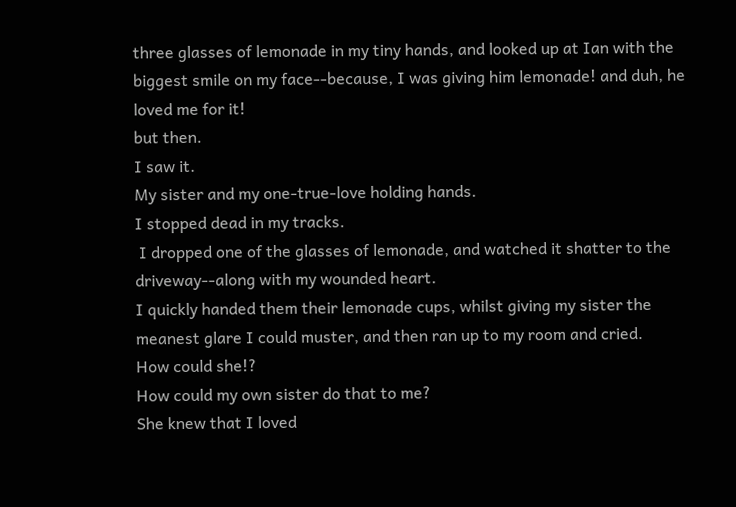three glasses of lemonade in my tiny hands, and looked up at Ian with the biggest smile on my face--because, I was giving him lemonade! and duh, he loved me for it!
but then.
I saw it.
My sister and my one-true-love holding hands.
I stopped dead in my tracks.
 I dropped one of the glasses of lemonade, and watched it shatter to the driveway--along with my wounded heart.
I quickly handed them their lemonade cups, whilst giving my sister the meanest glare I could muster, and then ran up to my room and cried.
How could she!?
How could my own sister do that to me?
She knew that I loved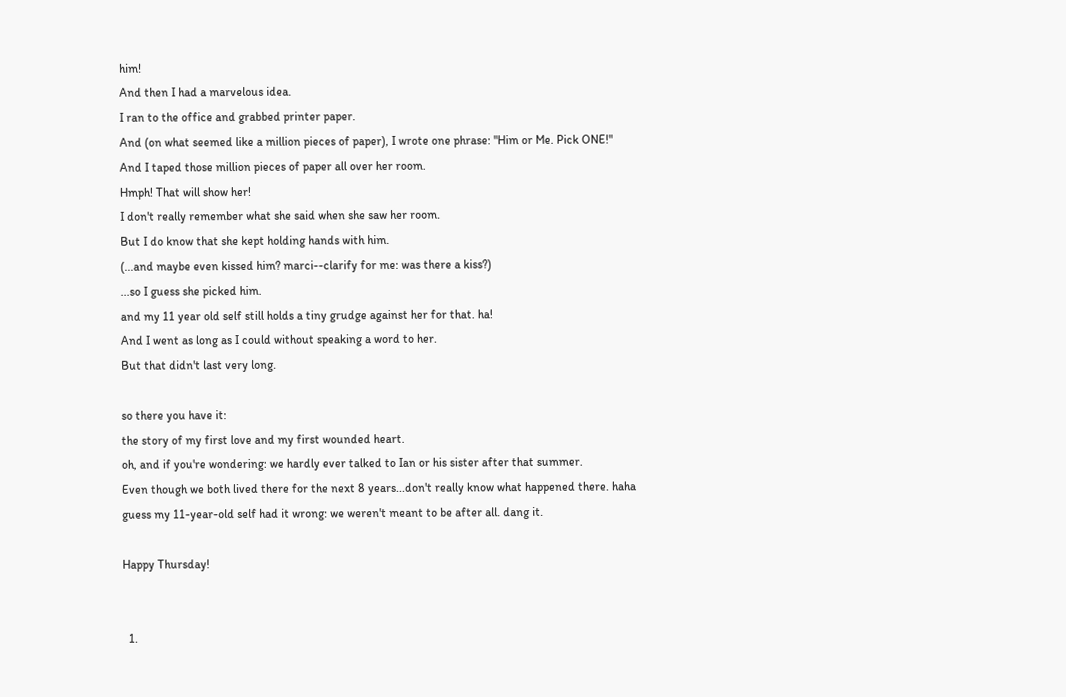him!
And then I had a marvelous idea.
I ran to the office and grabbed printer paper.
And (on what seemed like a million pieces of paper), I wrote one phrase: "Him or Me. Pick ONE!"
And I taped those million pieces of paper all over her room.
Hmph! That will show her!
I don't really remember what she said when she saw her room.
But I do know that she kept holding hands with him.
(...and maybe even kissed him? marci--clarify for me: was there a kiss?)
...so I guess she picked him.
and my 11 year old self still holds a tiny grudge against her for that. ha!
And I went as long as I could without speaking a word to her.
But that didn't last very long.

so there you have it:
the story of my first love and my first wounded heart.
oh, and if you're wondering: we hardly ever talked to Ian or his sister after that summer.
Even though we both lived there for the next 8 years...don't really know what happened there. haha
guess my 11-year-old self had it wrong: we weren't meant to be after all. dang it.

Happy Thursday!


  1.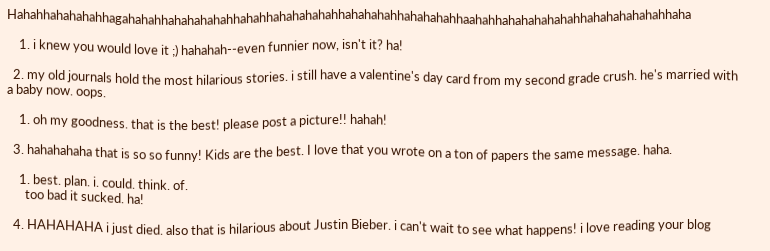Hahahhahahahahhagahahahhahahahahahhahahhahahahahahhahahahahhahahahahhaahahhahahahahahahhahahahahahahhaha

    1. i knew you would love it ;) hahahah--even funnier now, isn't it? ha!

  2. my old journals hold the most hilarious stories. i still have a valentine's day card from my second grade crush. he's married with a baby now. oops.

    1. oh my goodness. that is the best! please post a picture!! hahah!

  3. hahahahaha that is so so funny! Kids are the best. I love that you wrote on a ton of papers the same message. haha.

    1. best. plan. i. could. think. of.
      too bad it sucked. ha!

  4. HAHAHAHA i just died. also that is hilarious about Justin Bieber. i can't wait to see what happens! i love reading your blog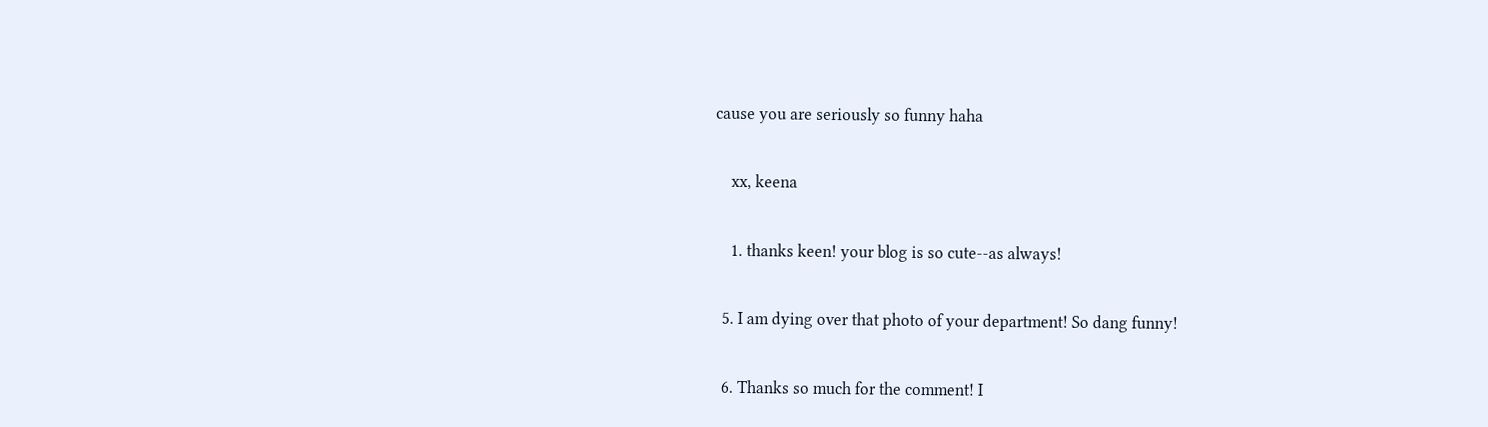cause you are seriously so funny haha

    xx, keena

    1. thanks keen! your blog is so cute--as always!

  5. I am dying over that photo of your department! So dang funny!

  6. Thanks so much for the comment! I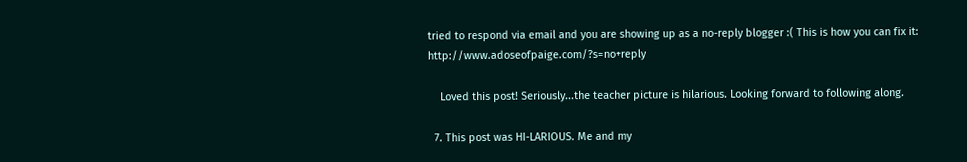tried to respond via email and you are showing up as a no-reply blogger :( This is how you can fix it: http://www.adoseofpaige.com/?s=no+reply

    Loved this post! Seriously...the teacher picture is hilarious. Looking forward to following along.

  7. This post was HI-LARIOUS. Me and my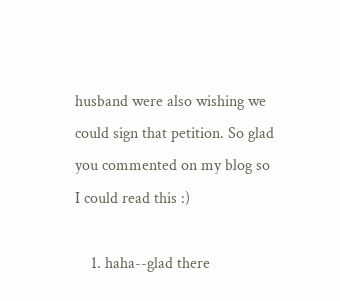husband were also wishing we could sign that petition. So glad you commented on my blog so I could read this :)

    1. haha--glad there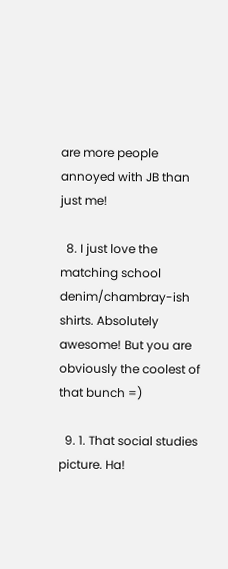are more people annoyed with JB than just me!

  8. I just love the matching school denim/chambray-ish shirts. Absolutely awesome! But you are obviously the coolest of that bunch =)

  9. 1. That social studies picture. Ha!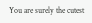You are surely the cutest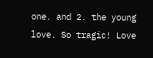one. and 2. the young love. So tragic! Love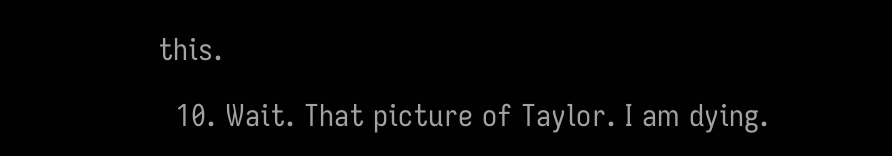this.

  10. Wait. That picture of Taylor. I am dying.